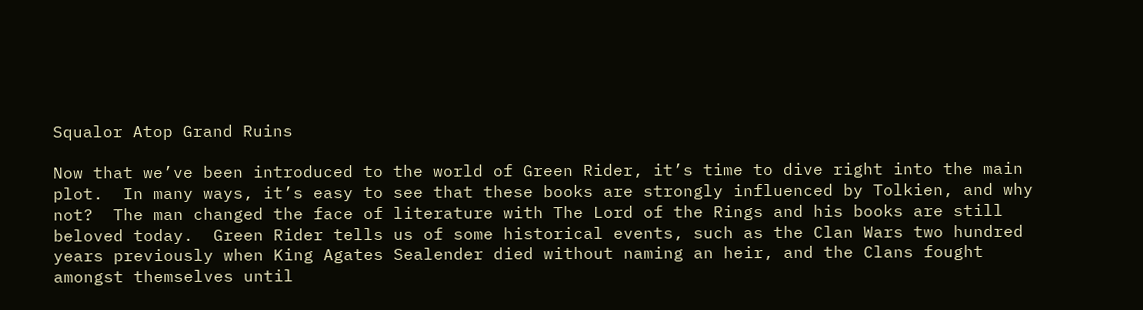Squalor Atop Grand Ruins

Now that we’ve been introduced to the world of Green Rider, it’s time to dive right into the main plot.  In many ways, it’s easy to see that these books are strongly influenced by Tolkien, and why not?  The man changed the face of literature with The Lord of the Rings and his books are still beloved today.  Green Rider tells us of some historical events, such as the Clan Wars two hundred years previously when King Agates Sealender died without naming an heir, and the Clans fought amongst themselves until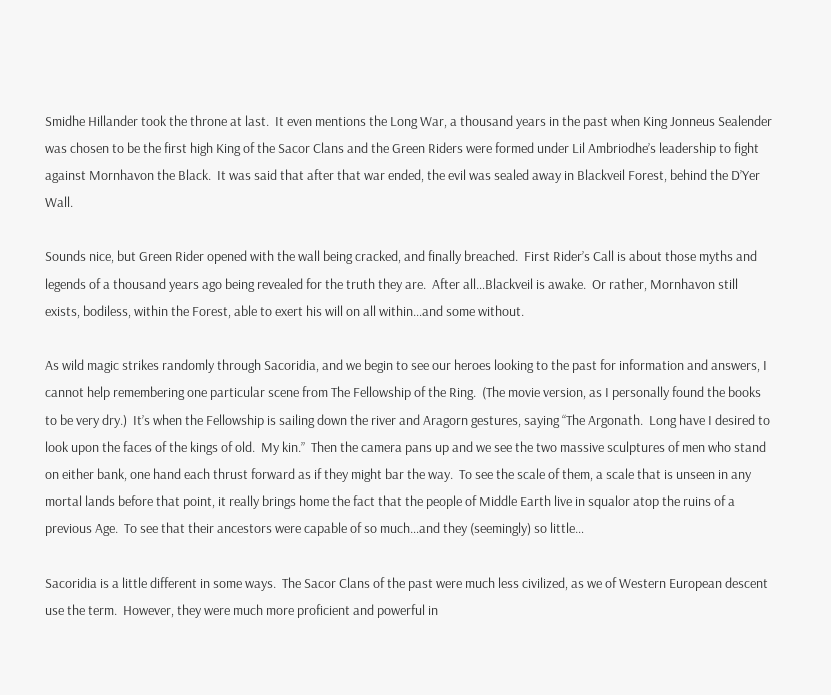Smidhe Hillander took the throne at last.  It even mentions the Long War, a thousand years in the past when King Jonneus Sealender was chosen to be the first high King of the Sacor Clans and the Green Riders were formed under Lil Ambriodhe’s leadership to fight against Mornhavon the Black.  It was said that after that war ended, the evil was sealed away in Blackveil Forest, behind the D’Yer Wall.

Sounds nice, but Green Rider opened with the wall being cracked, and finally breached.  First Rider’s Call is about those myths and legends of a thousand years ago being revealed for the truth they are.  After all…Blackveil is awake.  Or rather, Mornhavon still exists, bodiless, within the Forest, able to exert his will on all within…and some without.

As wild magic strikes randomly through Sacoridia, and we begin to see our heroes looking to the past for information and answers, I cannot help remembering one particular scene from The Fellowship of the Ring.  (The movie version, as I personally found the books to be very dry.)  It’s when the Fellowship is sailing down the river and Aragorn gestures, saying “The Argonath.  Long have I desired to look upon the faces of the kings of old.  My kin.”  Then the camera pans up and we see the two massive sculptures of men who stand on either bank, one hand each thrust forward as if they might bar the way.  To see the scale of them, a scale that is unseen in any mortal lands before that point, it really brings home the fact that the people of Middle Earth live in squalor atop the ruins of a previous Age.  To see that their ancestors were capable of so much…and they (seemingly) so little…

Sacoridia is a little different in some ways.  The Sacor Clans of the past were much less civilized, as we of Western European descent use the term.  However, they were much more proficient and powerful in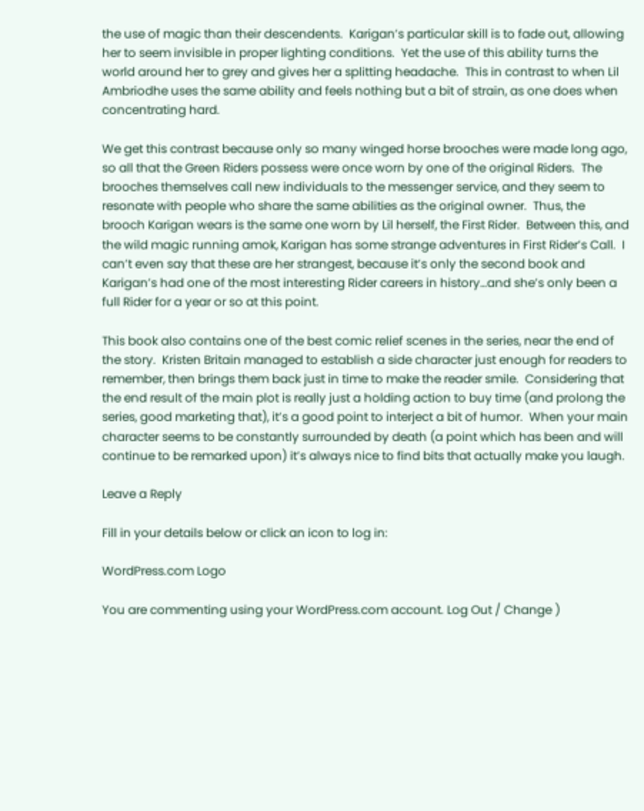the use of magic than their descendents.  Karigan’s particular skill is to fade out, allowing her to seem invisible in proper lighting conditions.  Yet the use of this ability turns the world around her to grey and gives her a splitting headache.  This in contrast to when Lil Ambriodhe uses the same ability and feels nothing but a bit of strain, as one does when concentrating hard.

We get this contrast because only so many winged horse brooches were made long ago, so all that the Green Riders possess were once worn by one of the original Riders.  The brooches themselves call new individuals to the messenger service, and they seem to resonate with people who share the same abilities as the original owner.  Thus, the brooch Karigan wears is the same one worn by Lil herself, the First Rider.  Between this, and the wild magic running amok, Karigan has some strange adventures in First Rider’s Call.  I can’t even say that these are her strangest, because it’s only the second book and Karigan’s had one of the most interesting Rider careers in history…and she’s only been a full Rider for a year or so at this point.

This book also contains one of the best comic relief scenes in the series, near the end of the story.  Kristen Britain managed to establish a side character just enough for readers to remember, then brings them back just in time to make the reader smile.  Considering that the end result of the main plot is really just a holding action to buy time (and prolong the series, good marketing that), it’s a good point to interject a bit of humor.  When your main character seems to be constantly surrounded by death (a point which has been and will continue to be remarked upon) it’s always nice to find bits that actually make you laugh.

Leave a Reply

Fill in your details below or click an icon to log in:

WordPress.com Logo

You are commenting using your WordPress.com account. Log Out / Change )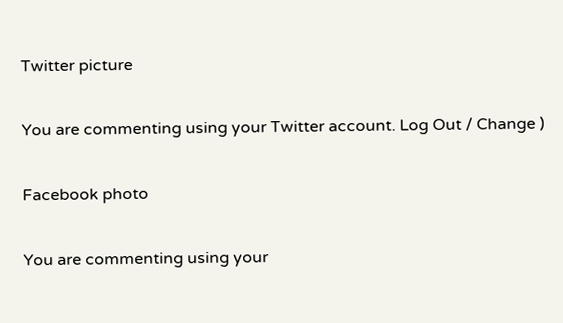Twitter picture

You are commenting using your Twitter account. Log Out / Change )

Facebook photo

You are commenting using your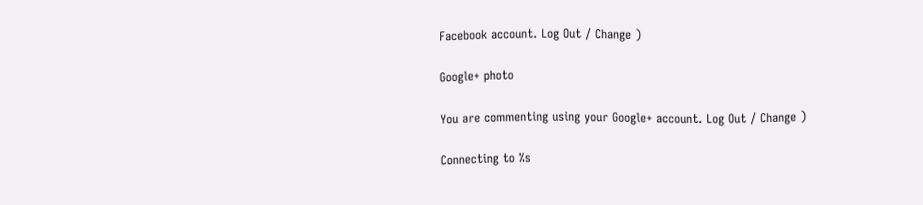Facebook account. Log Out / Change )

Google+ photo

You are commenting using your Google+ account. Log Out / Change )

Connecting to %s